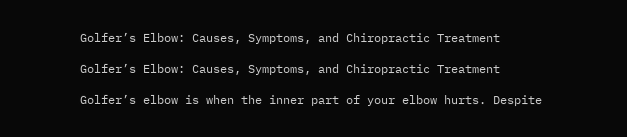Golfer’s Elbow: Causes, Symptoms, and Chiropractic Treatment

Golfer’s Elbow: Causes, Symptoms, and Chiropractic Treatment

Golfer’s elbow is when the inner part of your elbow hurts. Despite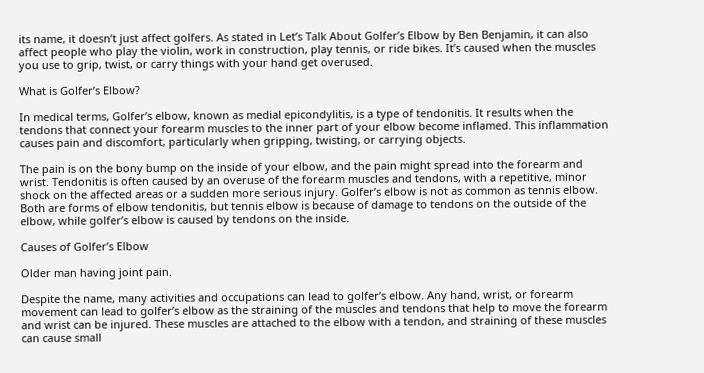its name, it doesn’t just affect golfers. As stated in Let’s Talk About Golfer’s Elbow by Ben Benjamin, it can also affect people who play the violin, work in construction, play tennis, or ride bikes. It’s caused when the muscles you use to grip, twist, or carry things with your hand get overused.

What is Golfer’s Elbow?

In medical terms, Golfer’s elbow, known as medial epicondylitis, is a type of tendonitis. It results when the tendons that connect your forearm muscles to the inner part of your elbow become inflamed. This inflammation causes pain and discomfort, particularly when gripping, twisting, or carrying objects.

The pain is on the bony bump on the inside of your elbow, and the pain might spread into the forearm and wrist. Tendonitis is often caused by an overuse of the forearm muscles and tendons, with a repetitive, minor shock on the affected areas or a sudden more serious injury. Golfer’s elbow is not as common as tennis elbow. Both are forms of elbow tendonitis, but tennis elbow is because of damage to tendons on the outside of the elbow, while golfer’s elbow is caused by tendons on the inside.

Causes of Golfer’s Elbow

Older man having joint pain.

Despite the name, many activities and occupations can lead to golfer’s elbow. Any hand, wrist, or forearm movement can lead to golfer’s elbow as the straining of the muscles and tendons that help to move the forearm and wrist can be injured. These muscles are attached to the elbow with a tendon, and straining of these muscles can cause small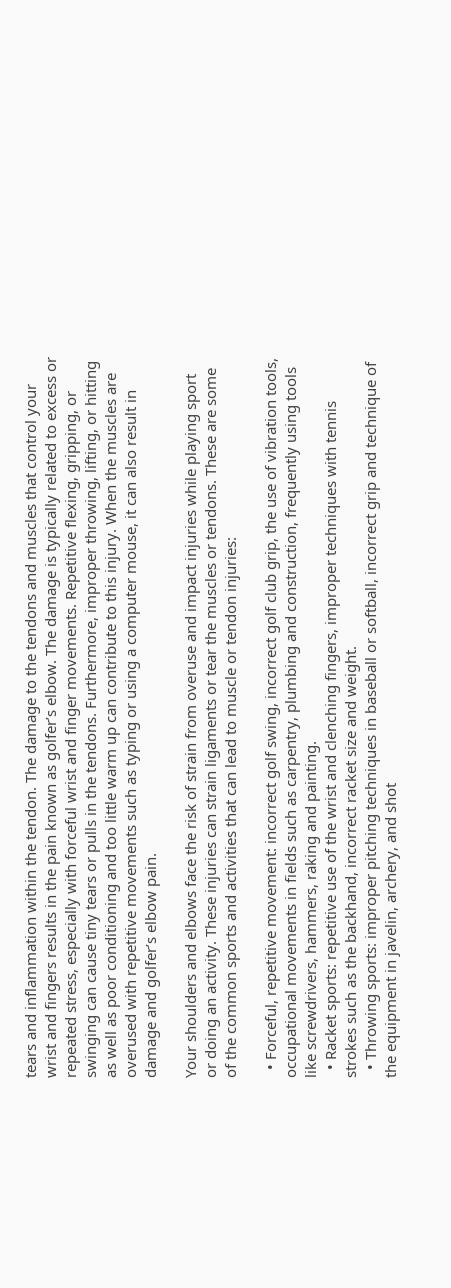tears and inflammation within the tendon. The damage to the tendons and muscles that control your wrist and fingers results in the pain known as golfer’s elbow. The damage is typically related to excess or repeated stress, especially with forceful wrist and finger movements. Repetitive flexing, gripping, or swinging can cause tiny tears or pulls in the tendons. Furthermore, improper throwing, lifting, or hitting as well as poor conditioning and too little warm up can contribute to this injury. When the muscles are overused with repetitive movements such as typing or using a computer mouse, it can also result in damage and golfer’s elbow pain.

Your shoulders and elbows face the risk of strain from overuse and impact injuries while playing sport or doing an activity. These injuries can strain ligaments or tear the muscles or tendons. These are some of the common sports and activities that can lead to muscle or tendon injuries:

  • Forceful, repetitive movement: incorrect golf swing, incorrect golf club grip, the use of vibration tools, occupational movements in fields such as carpentry, plumbing and construction, frequently using tools like screwdrivers, hammers, raking and painting.
  • Racket sports: repetitive use of the wrist and clenching fingers, improper techniques with tennis strokes such as the backhand, incorrect racket size and weight.
  • Throwing sports: improper pitching techniques in baseball or softball, incorrect grip and technique of the equipment in javelin, archery, and shot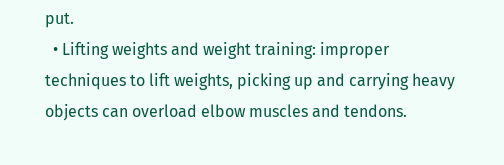put.
  • Lifting weights and weight training: improper techniques to lift weights, picking up and carrying heavy objects can overload elbow muscles and tendons.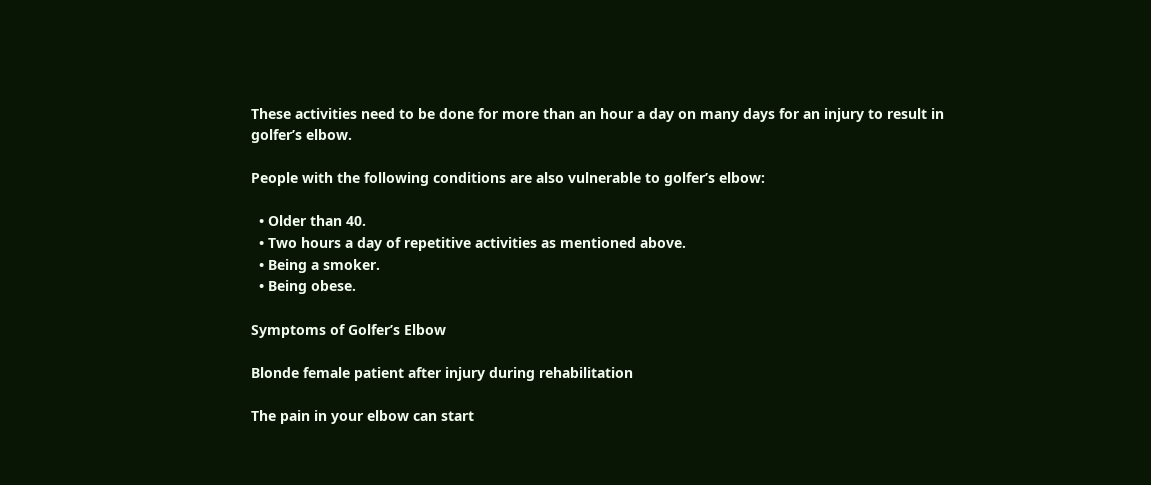These activities need to be done for more than an hour a day on many days for an injury to result in golfer’s elbow.

People with the following conditions are also vulnerable to golfer’s elbow:

  • Older than 40.
  • Two hours a day of repetitive activities as mentioned above.
  • Being a smoker.
  • Being obese.

Symptoms of Golfer’s Elbow

Blonde female patient after injury during rehabilitation

The pain in your elbow can start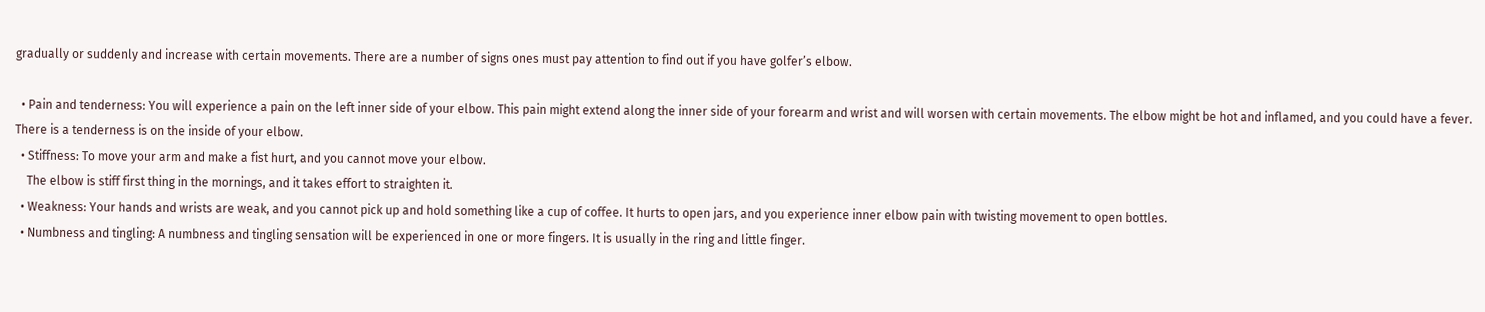gradually or suddenly and increase with certain movements. There are a number of signs ones must pay attention to find out if you have golfer’s elbow.

  • Pain and tenderness: You will experience a pain on the left inner side of your elbow. This pain might extend along the inner side of your forearm and wrist and will worsen with certain movements. The elbow might be hot and inflamed, and you could have a fever. There is a tenderness is on the inside of your elbow.
  • Stiffness: To move your arm and make a fist hurt, and you cannot move your elbow.
    The elbow is stiff first thing in the mornings, and it takes effort to straighten it.
  • Weakness: Your hands and wrists are weak, and you cannot pick up and hold something like a cup of coffee. It hurts to open jars, and you experience inner elbow pain with twisting movement to open bottles.
  • Numbness and tingling: A numbness and tingling sensation will be experienced in one or more fingers. It is usually in the ring and little finger.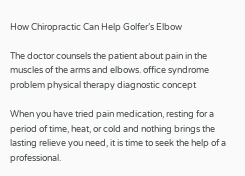How Chiropractic Can Help Golfer’s Elbow

The doctor counsels the patient about pain in the muscles of the arms and elbows. office syndrome problem physical therapy diagnostic concept

When you have tried pain medication, resting for a period of time, heat, or cold and nothing brings the lasting relieve you need, it is time to seek the help of a professional.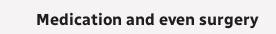Medication and even surgery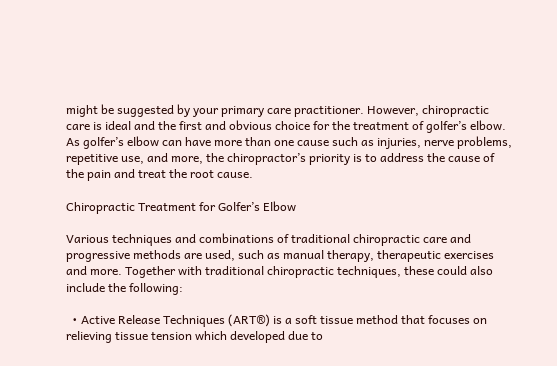might be suggested by your primary care practitioner. However, chiropractic care is ideal and the first and obvious choice for the treatment of golfer’s elbow. As golfer’s elbow can have more than one cause such as injuries, nerve problems, repetitive use, and more, the chiropractor’s priority is to address the cause of the pain and treat the root cause.

Chiropractic Treatment for Golfer’s Elbow

Various techniques and combinations of traditional chiropractic care and progressive methods are used, such as manual therapy, therapeutic exercises and more. Together with traditional chiropractic techniques, these could also include the following:

  • Active Release Techniques (ART®) is a soft tissue method that focuses on relieving tissue tension which developed due to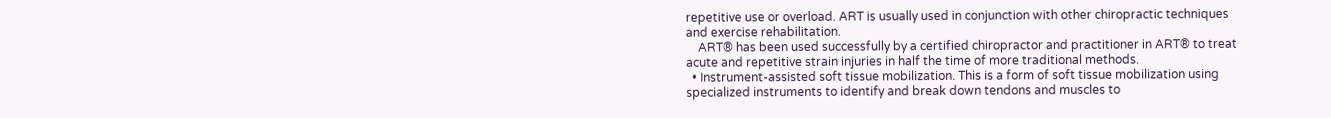repetitive use or overload. ART is usually used in conjunction with other chiropractic techniques and exercise rehabilitation.
    ART® has been used successfully by a certified chiropractor and practitioner in ART® to treat acute and repetitive strain injuries in half the time of more traditional methods.
  • Instrument-assisted soft tissue mobilization. This is a form of soft tissue mobilization using specialized instruments to identify and break down tendons and muscles to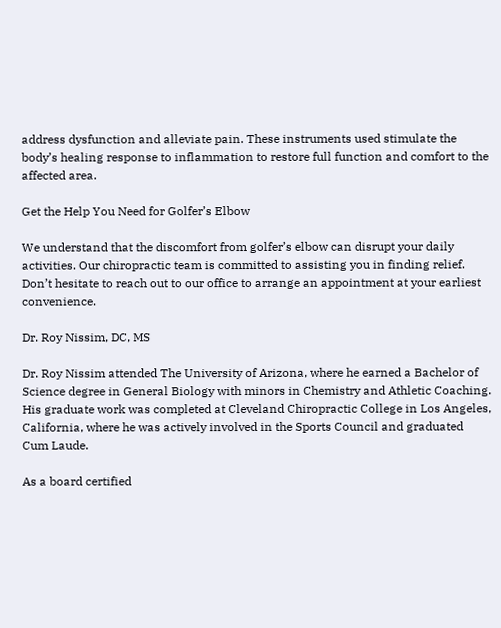address dysfunction and alleviate pain. These instruments used stimulate the body’s healing response to inflammation to restore full function and comfort to the affected area.

Get the Help You Need for Golfer’s Elbow

We understand that the discomfort from golfer’s elbow can disrupt your daily activities. Our chiropractic team is committed to assisting you in finding relief. Don’t hesitate to reach out to our office to arrange an appointment at your earliest convenience.

Dr. Roy Nissim, DC, MS

Dr. Roy Nissim attended The University of Arizona, where he earned a Bachelor of Science degree in General Biology with minors in Chemistry and Athletic Coaching. His graduate work was completed at Cleveland Chiropractic College in Los Angeles, California, where he was actively involved in the Sports Council and graduated Cum Laude.

As a board certified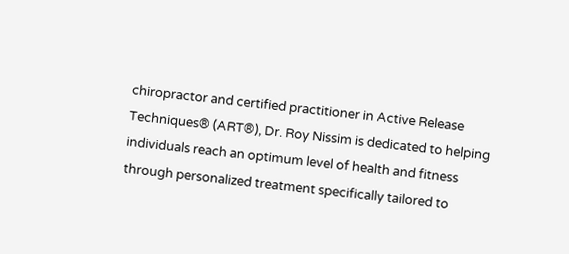chiropractor and certified practitioner in Active Release Techniques® (ART®), Dr. Roy Nissim is dedicated to helping individuals reach an optimum level of health and fitness through personalized treatment specifically tailored to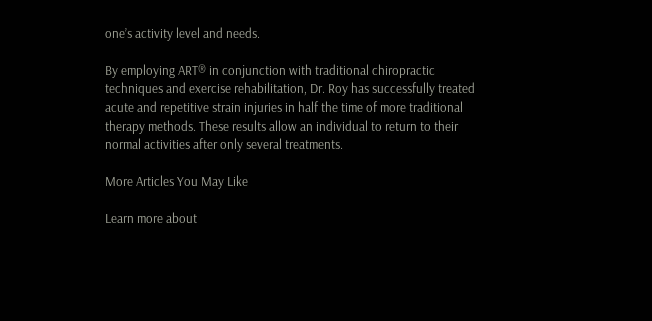one’s activity level and needs.

By employing ART® in conjunction with traditional chiropractic techniques and exercise rehabilitation, Dr. Roy has successfully treated acute and repetitive strain injuries in half the time of more traditional therapy methods. These results allow an individual to return to their normal activities after only several treatments.

More Articles You May Like

Learn more about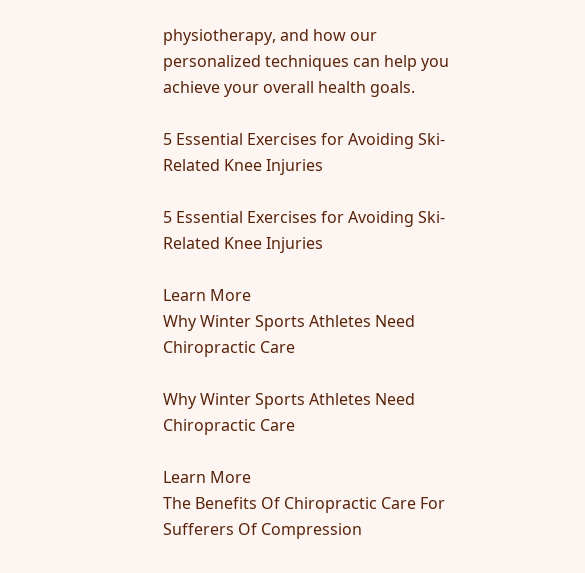physiotherapy, and how our personalized techniques can help you achieve your overall health goals.

5 Essential Exercises for Avoiding Ski-Related Knee Injuries

5 Essential Exercises for Avoiding Ski-Related Knee Injuries

Learn More
Why Winter Sports Athletes Need Chiropractic Care

Why Winter Sports Athletes Need Chiropractic Care

Learn More
The Benefits Of Chiropractic Care For Sufferers Of Compression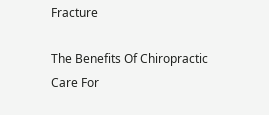Fracture

The Benefits Of Chiropractic Care For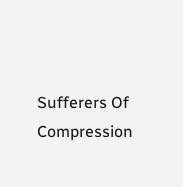Sufferers Of Compression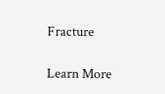Fracture

Learn More